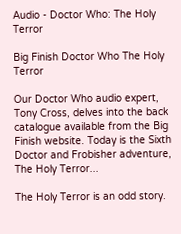Audio - Doctor Who: The Holy Terror

Big Finish Doctor Who The Holy Terror

Our Doctor Who audio expert, Tony Cross, delves into the back catalogue available from the Big Finish website. Today is the Sixth Doctor and Frobisher adventure, The Holy Terror...

The Holy Terror is an odd story.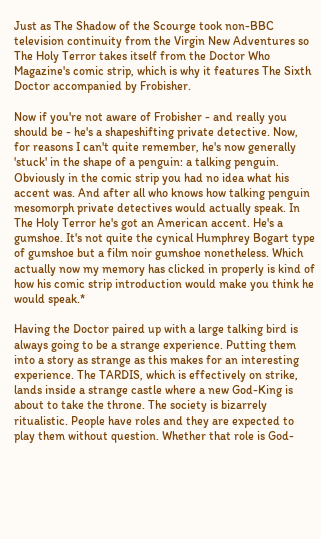Just as The Shadow of the Scourge took non-BBC television continuity from the Virgin New Adventures so The Holy Terror takes itself from the Doctor Who Magazine's comic strip, which is why it features The Sixth Doctor accompanied by Frobisher.

Now if you're not aware of Frobisher - and really you should be - he's a shapeshifting private detective. Now, for reasons I can't quite remember, he's now generally 'stuck' in the shape of a penguin: a talking penguin. Obviously in the comic strip you had no idea what his accent was. And after all who knows how talking penguin mesomorph private detectives would actually speak. In The Holy Terror he's got an American accent. He's a gumshoe. It's not quite the cynical Humphrey Bogart type of gumshoe but a film noir gumshoe nonetheless. Which actually now my memory has clicked in properly is kind of how his comic strip introduction would make you think he would speak.*

Having the Doctor paired up with a large talking bird is always going to be a strange experience. Putting them into a story as strange as this makes for an interesting experience. The TARDIS, which is effectively on strike, lands inside a strange castle where a new God-King is about to take the throne. The society is bizarrely ritualistic. People have roles and they are expected to play them without question. Whether that role is God-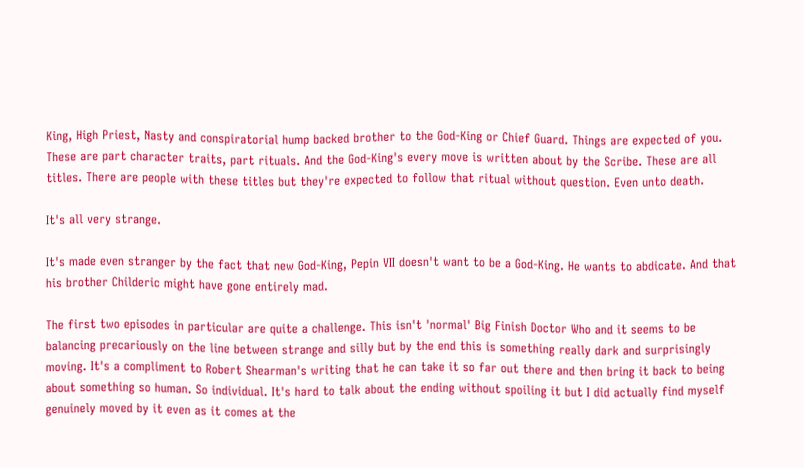King, High Priest, Nasty and conspiratorial hump backed brother to the God-King or Chief Guard. Things are expected of you. These are part character traits, part rituals. And the God-King's every move is written about by the Scribe. These are all titles. There are people with these titles but they're expected to follow that ritual without question. Even unto death.

It's all very strange.

It's made even stranger by the fact that new God-King, Pepin VII doesn't want to be a God-King. He wants to abdicate. And that his brother Childeric might have gone entirely mad.

The first two episodes in particular are quite a challenge. This isn't 'normal' Big Finish Doctor Who and it seems to be balancing precariously on the line between strange and silly but by the end this is something really dark and surprisingly moving. It's a compliment to Robert Shearman's writing that he can take it so far out there and then bring it back to being about something so human. So individual. It's hard to talk about the ending without spoiling it but I did actually find myself genuinely moved by it even as it comes at the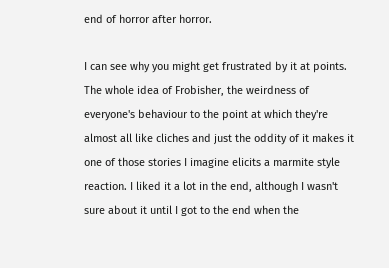end of horror after horror.

I can see why you might get frustrated by it at points. The whole idea of Frobisher, the weirdness of everyone's behaviour to the point at which they're almost all like cliches and just the oddity of it makes it one of those stories I imagine elicits a marmite style reaction. I liked it a lot in the end, although I wasn't sure about it until I got to the end when the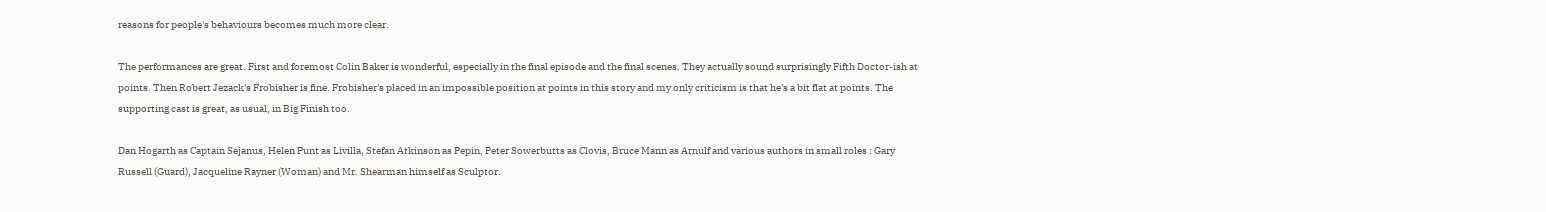reasons for people's behaviours becomes much more clear.

The performances are great. First and foremost Colin Baker is wonderful, especially in the final episode and the final scenes. They actually sound surprisingly Fifth Doctor-ish at points. Then Robert Jezack's Frobisher is fine. Frobisher's placed in an impossible position at points in this story and my only criticism is that he's a bit flat at points. The supporting cast is great, as usual, in Big Finish too.

Dan Hogarth as Captain Sejanus, Helen Punt as Livilla, Stefan Atkinson as Pepin, Peter Sowerbutts as Clovis, Bruce Mann as Arnulf and various authors in small roles : Gary Russell (Guard), Jacqueline Rayner (Woman) and Mr. Shearman himself as Sculptor.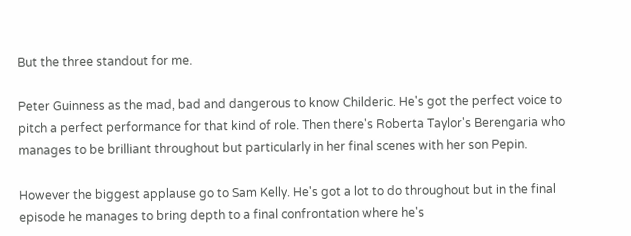But the three standout for me.

Peter Guinness as the mad, bad and dangerous to know Childeric. He's got the perfect voice to pitch a perfect performance for that kind of role. Then there's Roberta Taylor's Berengaria who manages to be brilliant throughout but particularly in her final scenes with her son Pepin.

However the biggest applause go to Sam Kelly. He's got a lot to do throughout but in the final episode he manages to bring depth to a final confrontation where he's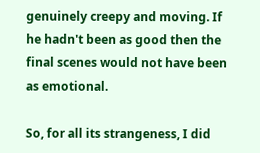genuinely creepy and moving. If he hadn't been as good then the final scenes would not have been as emotional.

So, for all its strangeness, I did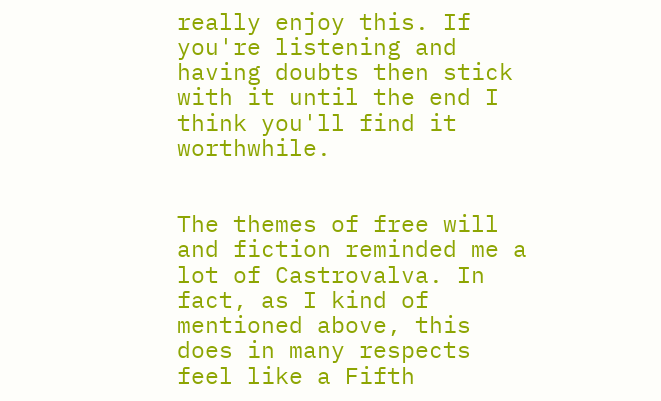really enjoy this. If you're listening and having doubts then stick with it until the end I think you'll find it worthwhile.


The themes of free will and fiction reminded me a lot of Castrovalva. In fact, as I kind of mentioned above, this does in many respects feel like a Fifth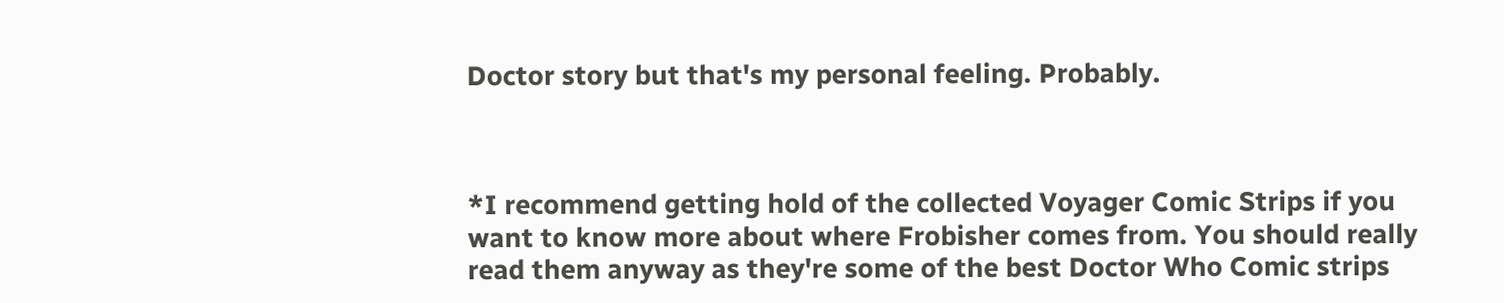Doctor story but that's my personal feeling. Probably.



*I recommend getting hold of the collected Voyager Comic Strips if you want to know more about where Frobisher comes from. You should really read them anyway as they're some of the best Doctor Who Comic strips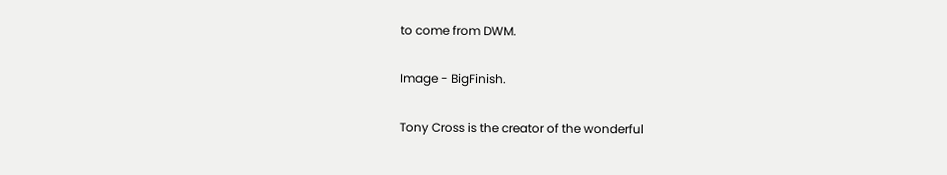to come from DWM.

Image - BigFinish.

Tony Cross is the creator of the wonderful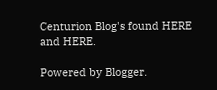Centurion Blog's found HERE and HERE.

Powered by Blogger.